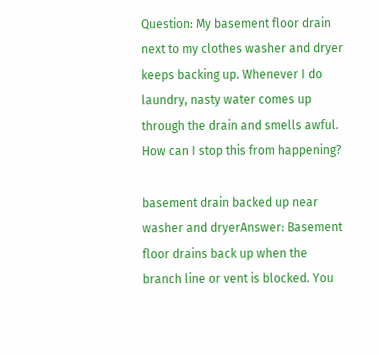Question: My basement floor drain next to my clothes washer and dryer keeps backing up. Whenever I do laundry, nasty water comes up through the drain and smells awful. How can I stop this from happening?

basement drain backed up near washer and dryerAnswer: Basement floor drains back up when the branch line or vent is blocked. You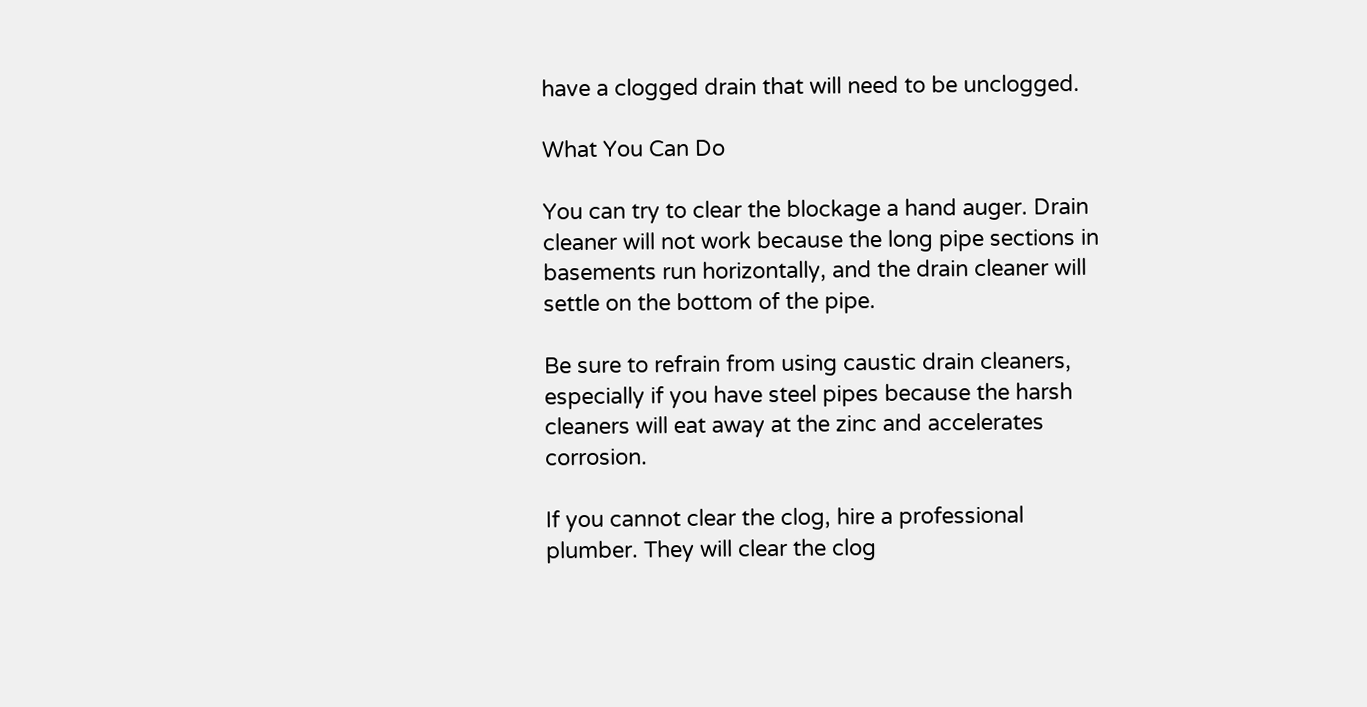have a clogged drain that will need to be unclogged.

What You Can Do

You can try to clear the blockage a hand auger. Drain cleaner will not work because the long pipe sections in basements run horizontally, and the drain cleaner will settle on the bottom of the pipe.

Be sure to refrain from using caustic drain cleaners, especially if you have steel pipes because the harsh cleaners will eat away at the zinc and accelerates corrosion.

If you cannot clear the clog, hire a professional plumber. They will clear the clog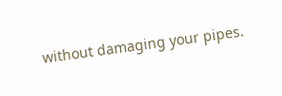without damaging your pipes.